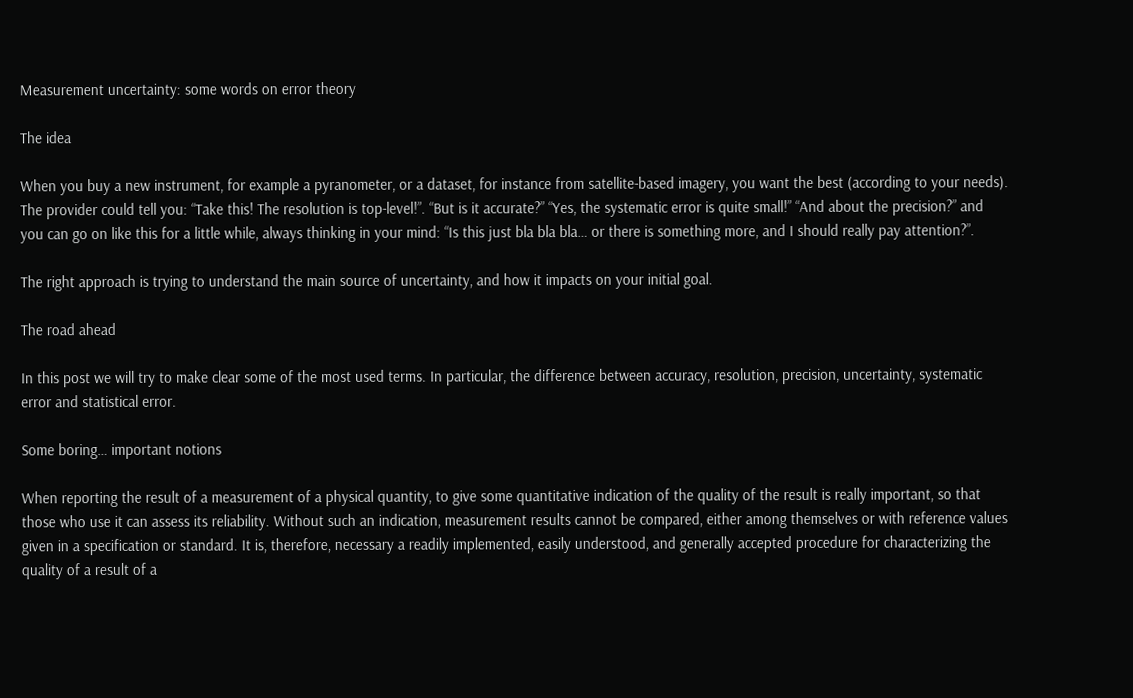Measurement uncertainty: some words on error theory

The idea

When you buy a new instrument, for example a pyranometer, or a dataset, for instance from satellite-based imagery, you want the best (according to your needs). The provider could tell you: “Take this! The resolution is top-level!”. “But is it accurate?” “Yes, the systematic error is quite small!” “And about the precision?” and you can go on like this for a little while, always thinking in your mind: “Is this just bla bla bla… or there is something more, and I should really pay attention?”.

The right approach is trying to understand the main source of uncertainty, and how it impacts on your initial goal.

The road ahead

In this post we will try to make clear some of the most used terms. In particular, the difference between accuracy, resolution, precision, uncertainty, systematic error and statistical error.

Some boring… important notions

When reporting the result of a measurement of a physical quantity, to give some quantitative indication of the quality of the result is really important, so that those who use it can assess its reliability. Without such an indication, measurement results cannot be compared, either among themselves or with reference values given in a specification or standard. It is, therefore, necessary a readily implemented, easily understood, and generally accepted procedure for characterizing the quality of a result of a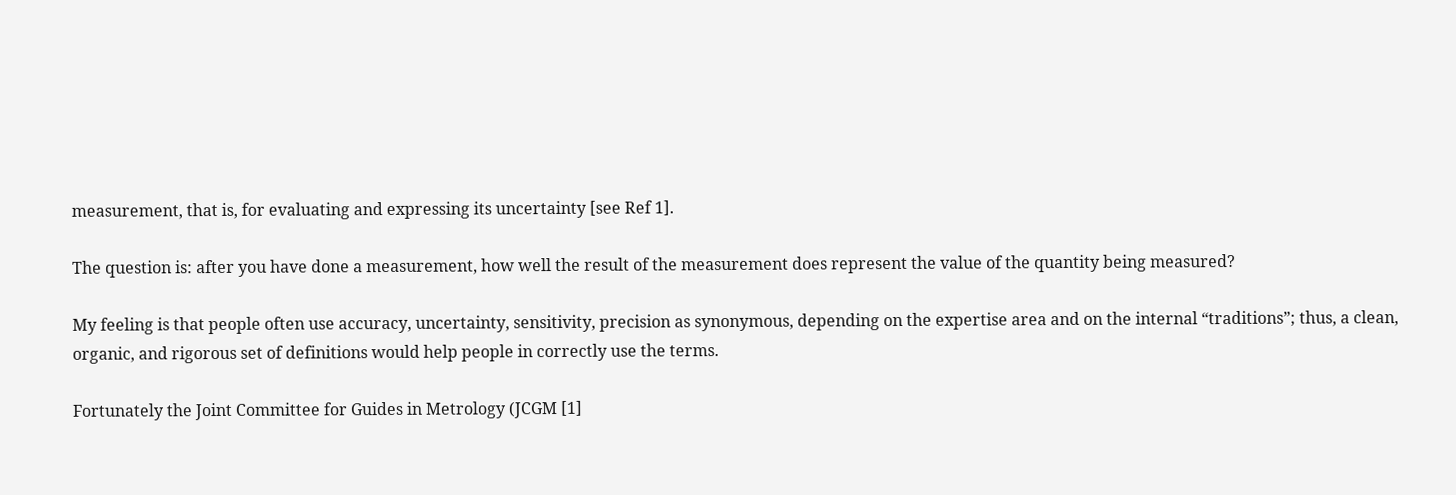measurement, that is, for evaluating and expressing its uncertainty [see Ref 1].

The question is: after you have done a measurement, how well the result of the measurement does represent the value of the quantity being measured?

My feeling is that people often use accuracy, uncertainty, sensitivity, precision as synonymous, depending on the expertise area and on the internal “traditions”; thus, a clean, organic, and rigorous set of definitions would help people in correctly use the terms.

Fortunately the Joint Committee for Guides in Metrology (JCGM [1]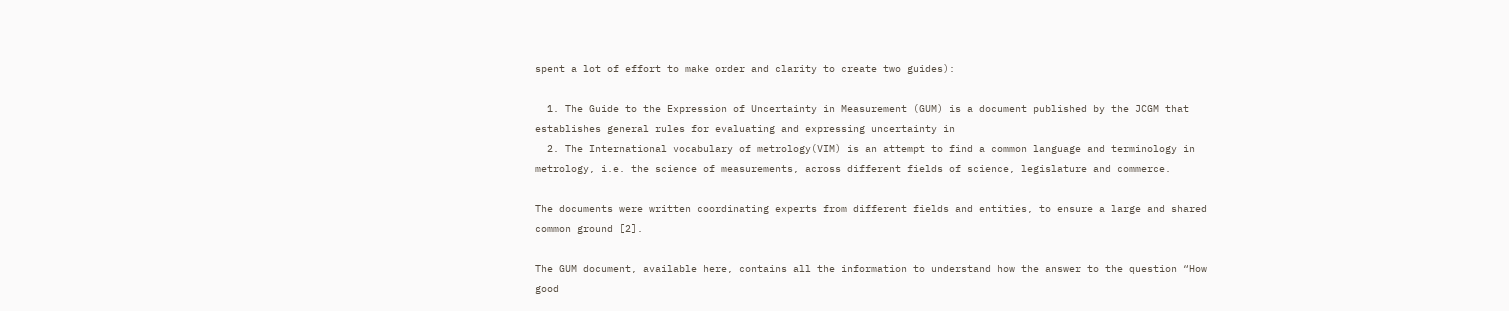spent a lot of effort to make order and clarity to create two guides):

  1. The Guide to the Expression of Uncertainty in Measurement (GUM) is a document published by the JCGM that establishes general rules for evaluating and expressing uncertainty in
  2. The International vocabulary of metrology(VIM) is an attempt to find a common language and terminology in metrology, i.e. the science of measurements, across different fields of science, legislature and commerce.

The documents were written coordinating experts from different fields and entities, to ensure a large and shared common ground [2].

The GUM document, available here, contains all the information to understand how the answer to the question “How good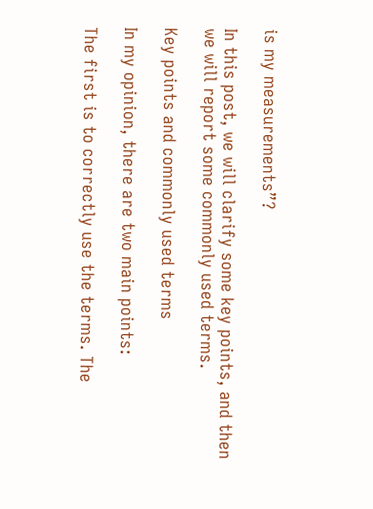is my measurements”?

In this post, we will clarify some key points, and then we will report some commonly used terms.

Key points and commonly used terms

In my opinion, there are two main points:

The first is to correctly use the terms. The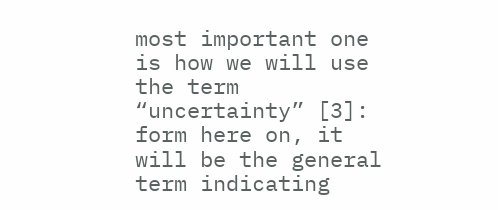most important one is how we will use the term “uncertainty” [3]: form here on, it will be the general term indicating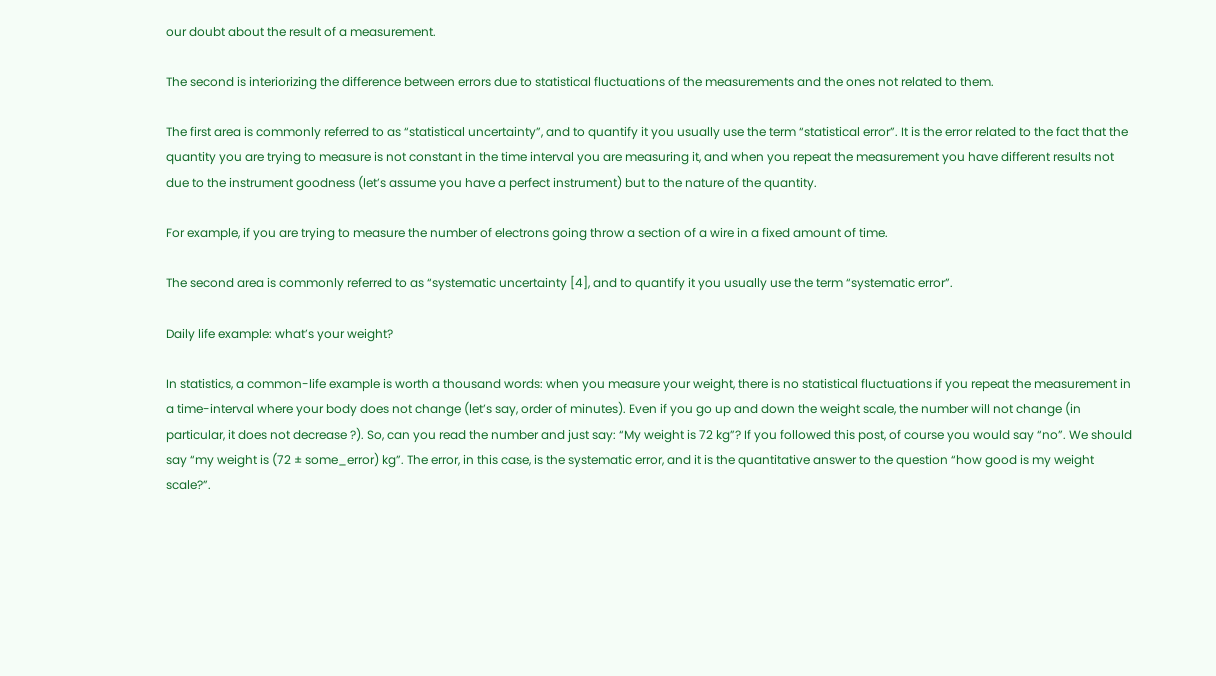our doubt about the result of a measurement.

The second is interiorizing the difference between errors due to statistical fluctuations of the measurements and the ones not related to them.

The first area is commonly referred to as “statistical uncertainty”, and to quantify it you usually use the term “statistical error”. It is the error related to the fact that the quantity you are trying to measure is not constant in the time interval you are measuring it, and when you repeat the measurement you have different results not due to the instrument goodness (let’s assume you have a perfect instrument) but to the nature of the quantity.

For example, if you are trying to measure the number of electrons going throw a section of a wire in a fixed amount of time.

The second area is commonly referred to as “systematic uncertainty [4], and to quantify it you usually use the term “systematic error”.

Daily life example: what’s your weight?

In statistics, a common-life example is worth a thousand words: when you measure your weight, there is no statistical fluctuations if you repeat the measurement in a time-interval where your body does not change (let’s say, order of minutes). Even if you go up and down the weight scale, the number will not change (in particular, it does not decrease ?). So, can you read the number and just say: “My weight is 72 kg”? If you followed this post, of course you would say “no”. We should say “my weight is (72 ± some_error) kg”. The error, in this case, is the systematic error, and it is the quantitative answer to the question “how good is my weight scale?”.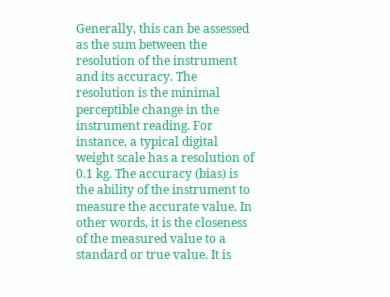Generally, this can be assessed as the sum between the resolution of the instrument and its accuracy. The resolution is the minimal perceptible change in the instrument reading. For instance, a typical digital weight scale has a resolution of 0.1 kg. The accuracy (bias) is the ability of the instrument to measure the accurate value. In other words, it is the closeness of the measured value to a standard or true value. It is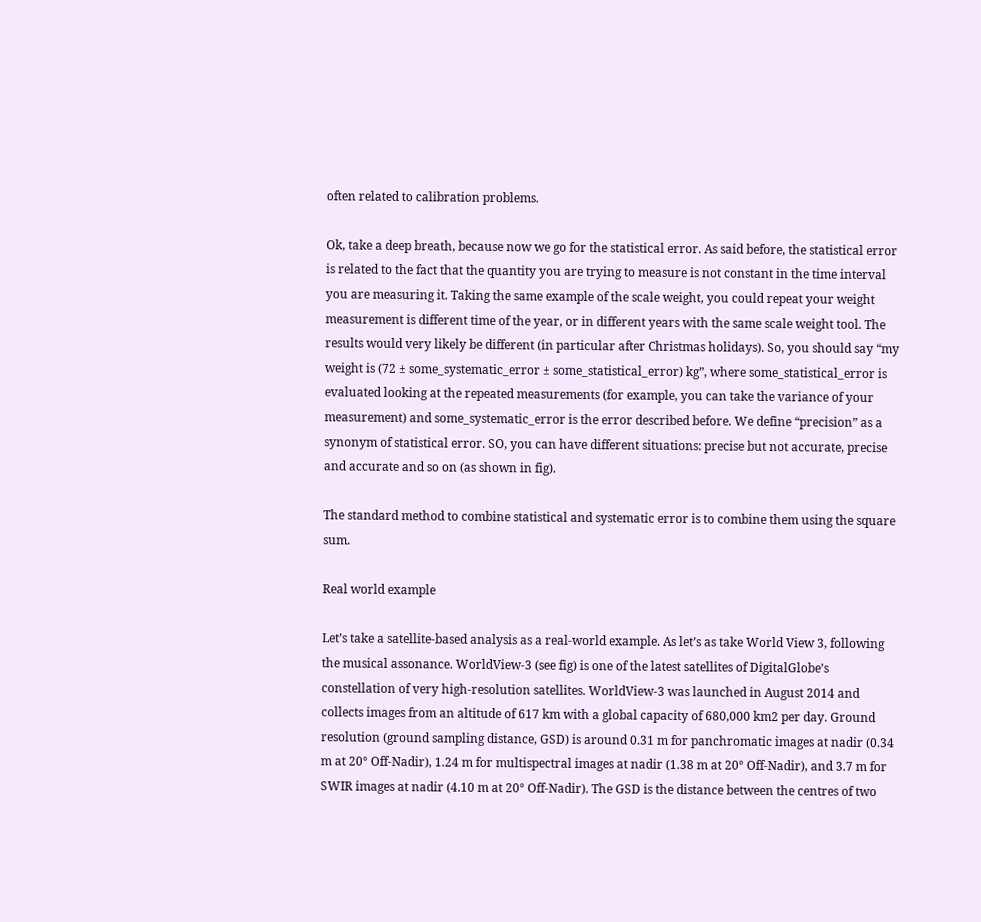often related to calibration problems.

Ok, take a deep breath, because now we go for the statistical error. As said before, the statistical error is related to the fact that the quantity you are trying to measure is not constant in the time interval you are measuring it. Taking the same example of the scale weight, you could repeat your weight measurement is different time of the year, or in different years with the same scale weight tool. The results would very likely be different (in particular after Christmas holidays). So, you should say “my weight is (72 ± some_systematic_error ± some_statistical_error) kg”, where some_statistical_error is evaluated looking at the repeated measurements (for example, you can take the variance of your measurement) and some_systematic_error is the error described before. We define “precision” as a synonym of statistical error. SO, you can have different situations: precise but not accurate, precise and accurate and so on (as shown in fig).

The standard method to combine statistical and systematic error is to combine them using the square sum.

Real world example

Let’s take a satellite-based analysis as a real-world example. As let’s as take World View 3, following the musical assonance. WorldView-3 (see fig) is one of the latest satellites of DigitalGlobe’s constellation of very high-resolution satellites. WorldView-3 was launched in August 2014 and collects images from an altitude of 617 km with a global capacity of 680,000 km2 per day. Ground resolution (ground sampling distance, GSD) is around 0.31 m for panchromatic images at nadir (0.34 m at 20° Off-Nadir), 1.24 m for multispectral images at nadir (1.38 m at 20° Off-Nadir), and 3.7 m for SWIR images at nadir (4.10 m at 20° Off-Nadir). The GSD is the distance between the centres of two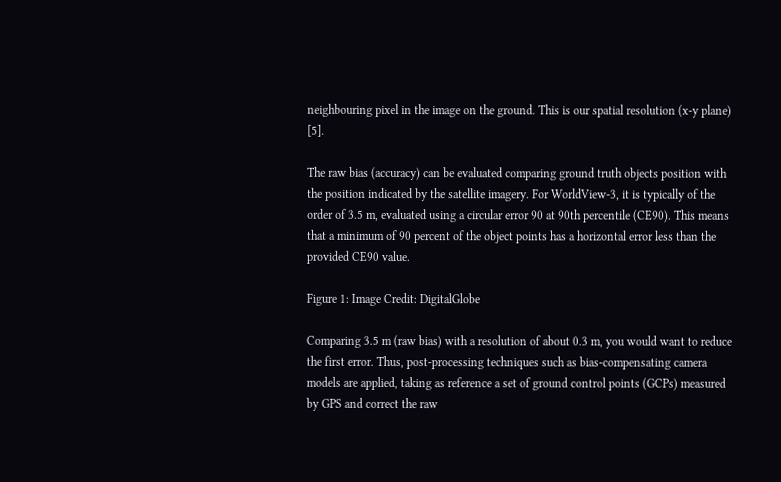neighbouring pixel in the image on the ground. This is our spatial resolution (x-y plane) [5].

The raw bias (accuracy) can be evaluated comparing ground truth objects position with the position indicated by the satellite imagery. For WorldView-3, it is typically of the order of 3.5 m, evaluated using a circular error 90 at 90th percentile (CE90). This means that a minimum of 90 percent of the object points has a horizontal error less than the provided CE90 value.

Figure 1: Image Credit: DigitalGlobe

Comparing 3.5 m (raw bias) with a resolution of about 0.3 m, you would want to reduce the first error. Thus, post-processing techniques such as bias-compensating camera models are applied, taking as reference a set of ground control points (GCPs) measured by GPS and correct the raw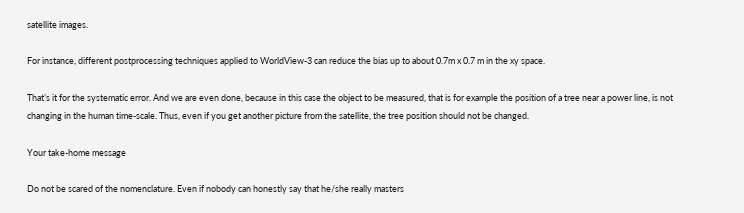satellite images.

For instance, different postprocessing techniques applied to WorldView-3 can reduce the bias up to about 0.7m x 0.7 m in the xy space.

That’s it for the systematic error. And we are even done, because in this case the object to be measured, that is for example the position of a tree near a power line, is not changing in the human time-scale. Thus, even if you get another picture from the satellite, the tree position should not be changed.

Your take-home message

Do not be scared of the nomenclature. Even if nobody can honestly say that he/she really masters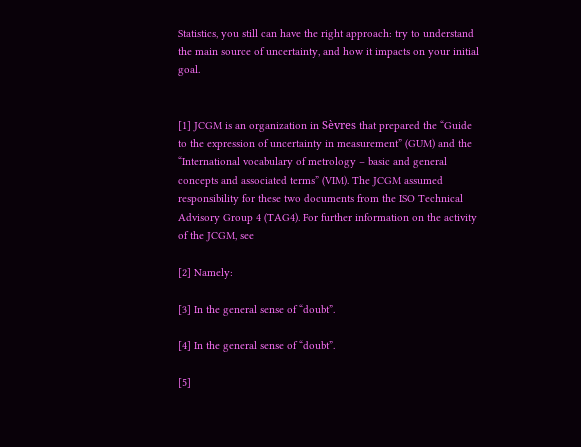Statistics, you still can have the right approach: try to understand the main source of uncertainty, and how it impacts on your initial goal.


[1] JCGM is an organization in Sèvres that prepared the “Guide to the expression of uncertainty in measurement” (GUM) and the “International vocabulary of metrology – basic and general concepts and associated terms” (VIM). The JCGM assumed responsibility for these two documents from the ISO Technical Advisory Group 4 (TAG4). For further information on the activity of the JCGM, see

[2] Namely:

[3] In the general sense of “doubt”.

[4] In the general sense of “doubt”.

[5]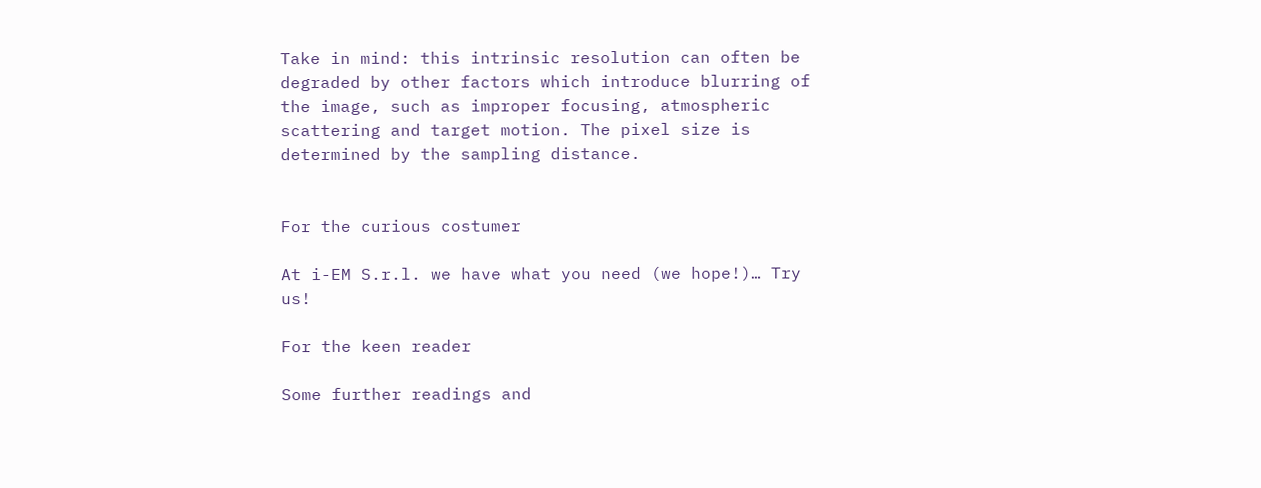Take in mind: this intrinsic resolution can often be degraded by other factors which introduce blurring of the image, such as improper focusing, atmospheric scattering and target motion. The pixel size is determined by the sampling distance.


For the curious costumer

At i-EM S.r.l. we have what you need (we hope!)… Try us!

For the keen reader

Some further readings and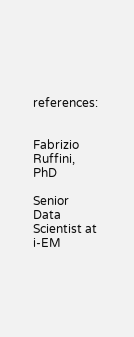references:


Fabrizio Ruffini, PhD

Senior Data Scientist at i-EM